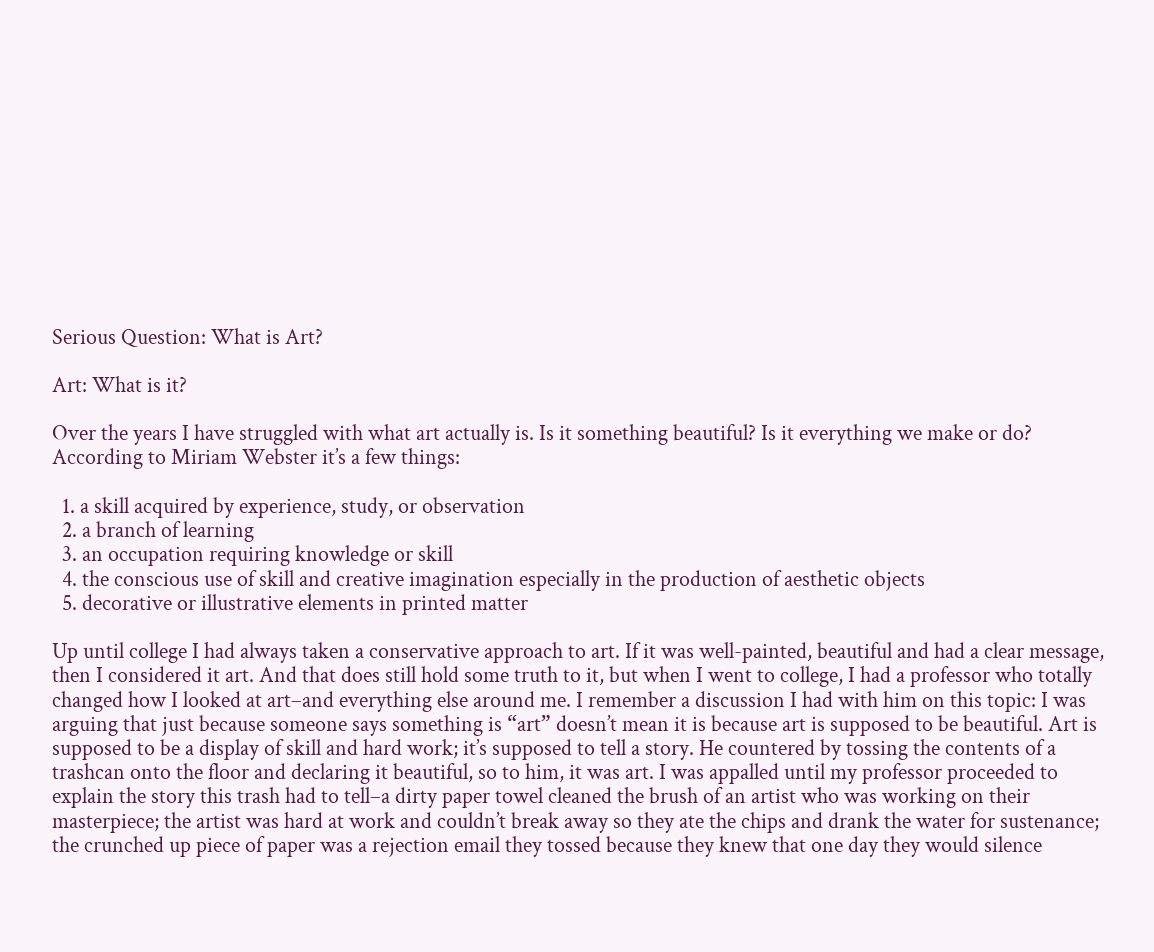Serious Question: What is Art?

Art: What is it?

Over the years I have struggled with what art actually is. Is it something beautiful? Is it everything we make or do? According to Miriam Webster it’s a few things:

  1. a skill acquired by experience, study, or observation
  2. a branch of learning
  3. an occupation requiring knowledge or skill
  4. the conscious use of skill and creative imagination especially in the production of aesthetic objects
  5. decorative or illustrative elements in printed matter

Up until college I had always taken a conservative approach to art. If it was well-painted, beautiful and had a clear message, then I considered it art. And that does still hold some truth to it, but when I went to college, I had a professor who totally changed how I looked at art–and everything else around me. I remember a discussion I had with him on this topic: I was arguing that just because someone says something is “art” doesn’t mean it is because art is supposed to be beautiful. Art is supposed to be a display of skill and hard work; it’s supposed to tell a story. He countered by tossing the contents of a trashcan onto the floor and declaring it beautiful, so to him, it was art. I was appalled until my professor proceeded to explain the story this trash had to tell–a dirty paper towel cleaned the brush of an artist who was working on their masterpiece; the artist was hard at work and couldn’t break away so they ate the chips and drank the water for sustenance; the crunched up piece of paper was a rejection email they tossed because they knew that one day they would silence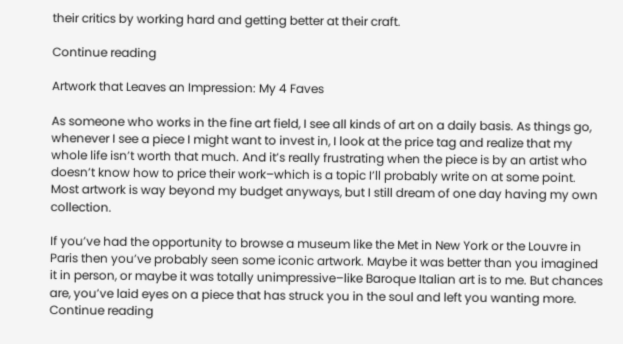their critics by working hard and getting better at their craft.

Continue reading

Artwork that Leaves an Impression: My 4 Faves

As someone who works in the fine art field, I see all kinds of art on a daily basis. As things go, whenever I see a piece I might want to invest in, I look at the price tag and realize that my whole life isn’t worth that much. And it’s really frustrating when the piece is by an artist who doesn’t know how to price their work–which is a topic I’ll probably write on at some point. Most artwork is way beyond my budget anyways, but I still dream of one day having my own collection.

If you’ve had the opportunity to browse a museum like the Met in New York or the Louvre in Paris then you’ve probably seen some iconic artwork. Maybe it was better than you imagined it in person, or maybe it was totally unimpressive–like Baroque Italian art is to me. But chances are, you’ve laid eyes on a piece that has struck you in the soul and left you wanting more. Continue reading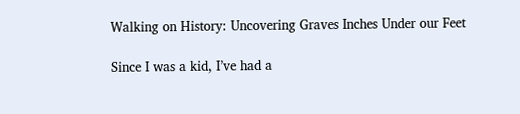Walking on History: Uncovering Graves Inches Under our Feet

Since I was a kid, I’ve had a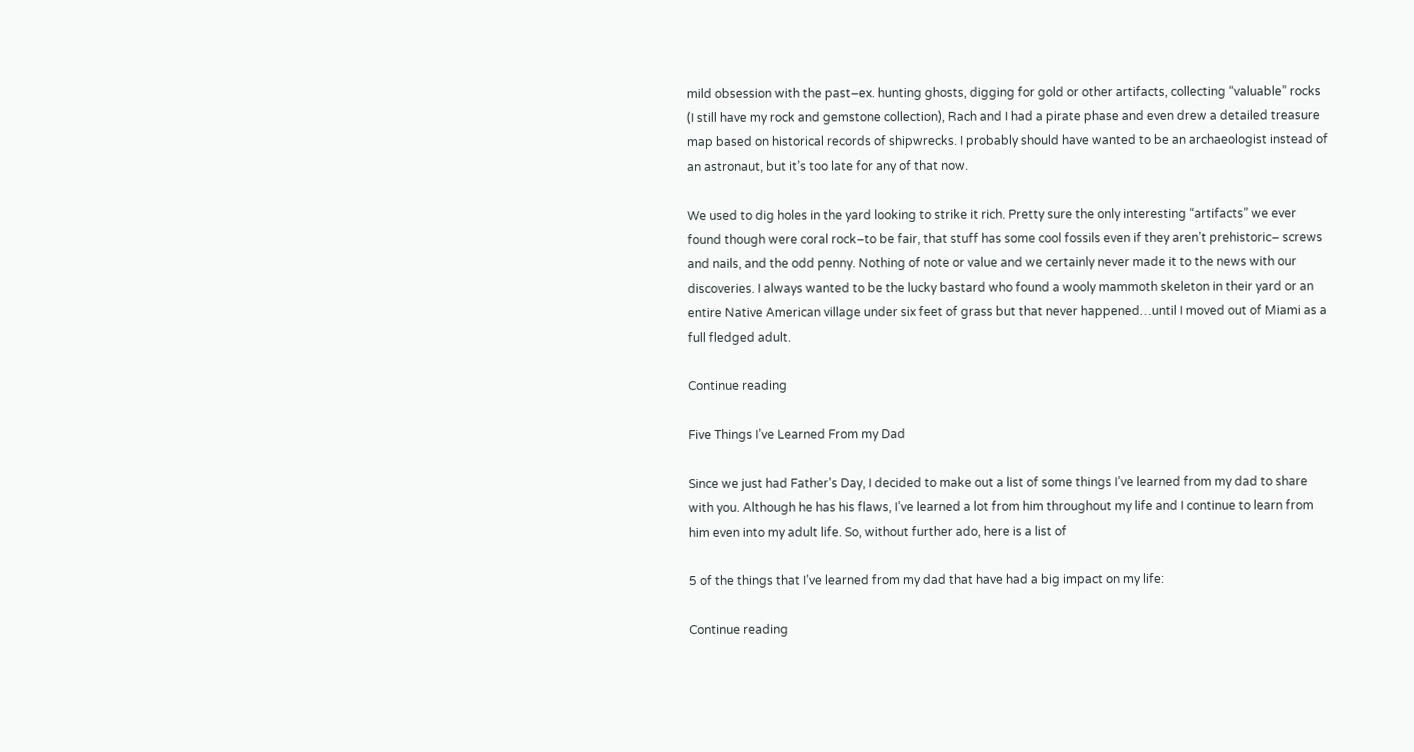mild obsession with the past–ex. hunting ghosts, digging for gold or other artifacts, collecting “valuable” rocks (I still have my rock and gemstone collection), Rach and I had a pirate phase and even drew a detailed treasure map based on historical records of shipwrecks. I probably should have wanted to be an archaeologist instead of an astronaut, but it’s too late for any of that now.

We used to dig holes in the yard looking to strike it rich. Pretty sure the only interesting “artifacts” we ever found though were coral rock–to be fair, that stuff has some cool fossils even if they aren’t prehistoric– screws and nails, and the odd penny. Nothing of note or value and we certainly never made it to the news with our discoveries. I always wanted to be the lucky bastard who found a wooly mammoth skeleton in their yard or an entire Native American village under six feet of grass but that never happened…until I moved out of Miami as a full fledged adult.

Continue reading

Five Things I’ve Learned From my Dad

Since we just had Father’s Day, I decided to make out a list of some things I’ve learned from my dad to share with you. Although he has his flaws, I’ve learned a lot from him throughout my life and I continue to learn from him even into my adult life. So, without further ado, here is a list of

5 of the things that I’ve learned from my dad that have had a big impact on my life:

Continue reading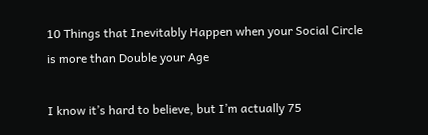10 Things that Inevitably Happen when your Social Circle is more than Double your Age

I know it’s hard to believe, but I’m actually 75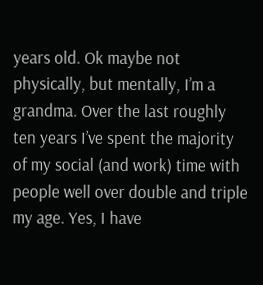years old. Ok maybe not physically, but mentally, I’m a grandma. Over the last roughly ten years I’ve spent the majority of my social (and work) time with people well over double and triple my age. Yes, I have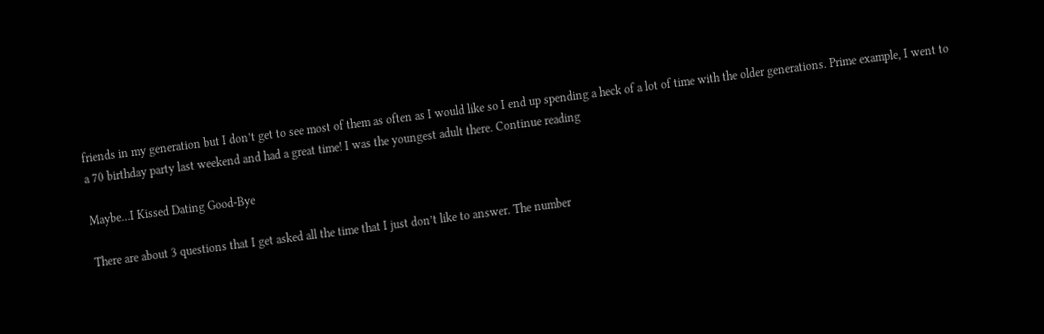friends in my generation but I don’t get to see most of them as often as I would like so I end up spending a heck of a lot of time with the older generations. Prime example, I went to a 70 birthday party last weekend and had a great time! I was the youngest adult there. Continue reading

Maybe…I Kissed Dating Good-Bye

There are about 3 questions that I get asked all the time that I just don’t like to answer. The number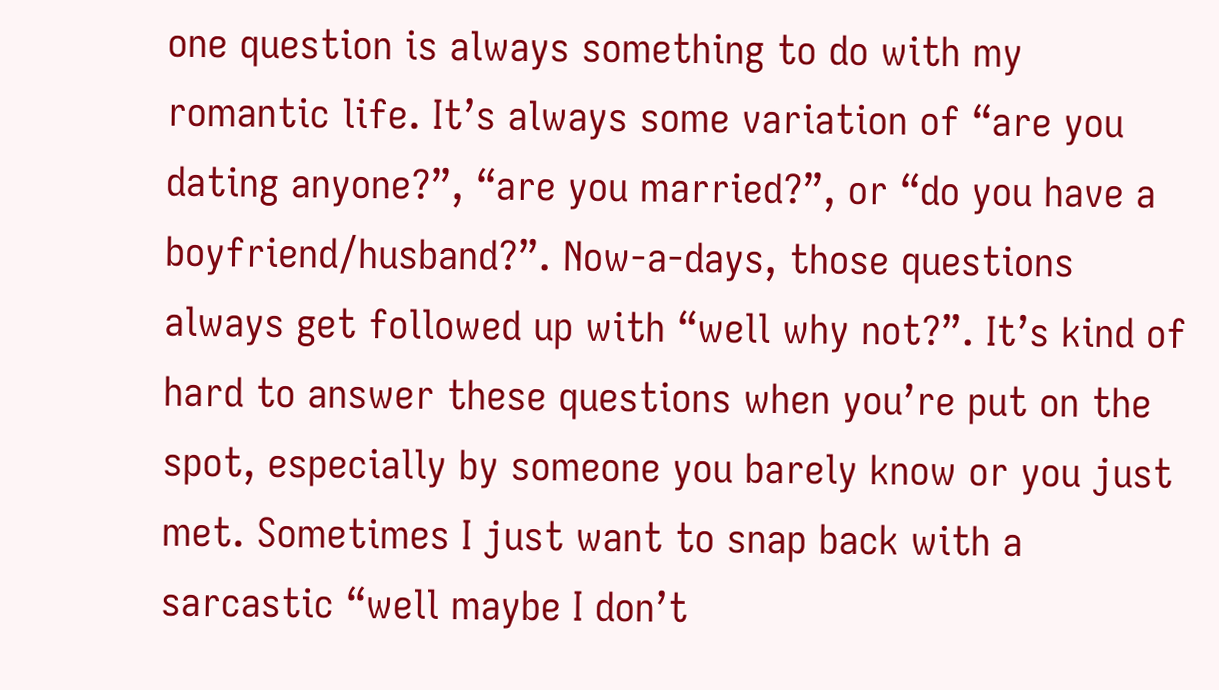one question is always something to do with my romantic life. It’s always some variation of “are you dating anyone?”, “are you married?”, or “do you have a boyfriend/husband?”. Now-a-days, those questions always get followed up with “well why not?”. It’s kind of hard to answer these questions when you’re put on the spot, especially by someone you barely know or you just met. Sometimes I just want to snap back with a sarcastic “well maybe I don’t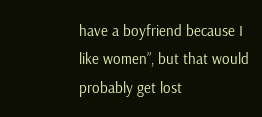have a boyfriend because I like women”, but that would probably get lost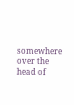somewhere over the head of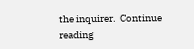the inquirer.  Continue reading